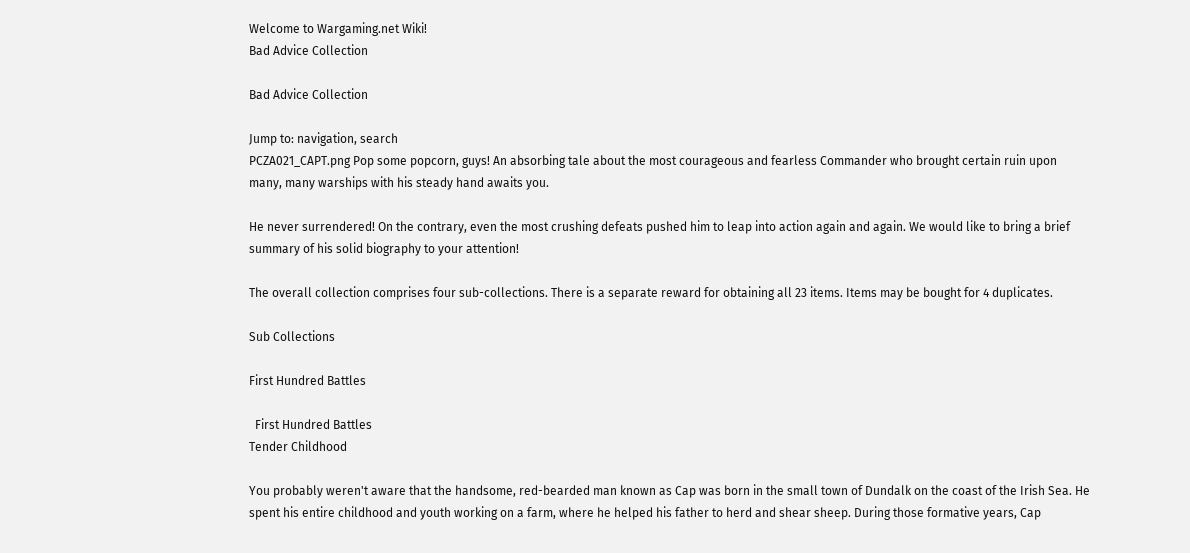Welcome to Wargaming.net Wiki!
Bad Advice Collection

Bad Advice Collection

Jump to: navigation, search
PCZA021_CAPT.png Pop some popcorn, guys! An absorbing tale about the most courageous and fearless Commander who brought certain ruin upon many, many warships with his steady hand awaits you.

He never surrendered! On the contrary, even the most crushing defeats pushed him to leap into action again and again. We would like to bring a brief summary of his solid biography to your attention!

The overall collection comprises four sub-collections. There is a separate reward for obtaining all 23 items. Items may be bought for 4 duplicates.

Sub Collections

First Hundred Battles

  First Hundred Battles
Tender Childhood

You probably weren't aware that the handsome, red-bearded man known as Cap was born in the small town of Dundalk on the coast of the Irish Sea. He spent his entire childhood and youth working on a farm, where he helped his father to herd and shear sheep. During those formative years, Cap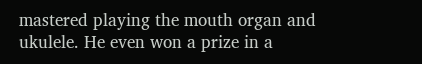mastered playing the mouth organ and ukulele. He even won a prize in a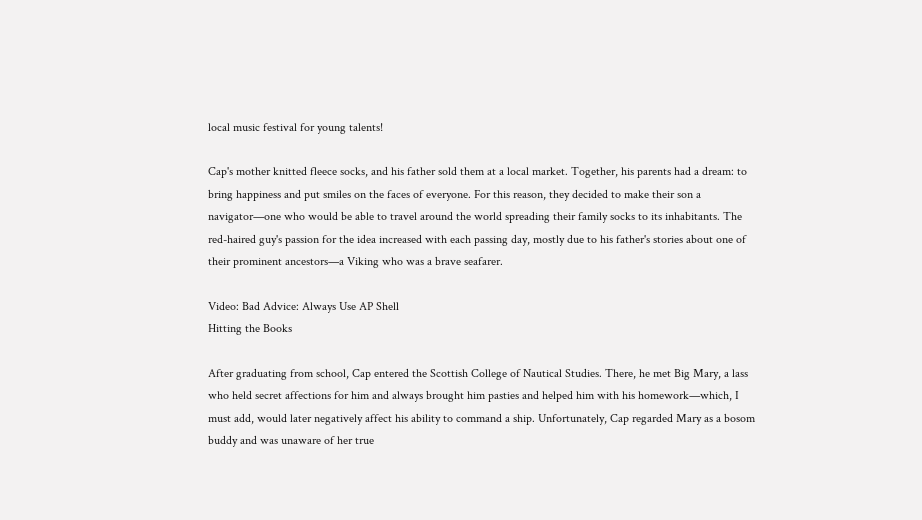local music festival for young talents!

Cap's mother knitted fleece socks, and his father sold them at a local market. Together, his parents had a dream: to bring happiness and put smiles on the faces of everyone. For this reason, they decided to make their son a navigator—one who would be able to travel around the world spreading their family socks to its inhabitants. The red-haired guy's passion for the idea increased with each passing day, mostly due to his father's stories about one of their prominent ancestors—a Viking who was a brave seafarer.

Video: Bad Advice: Always Use AP Shell
Hitting the Books

After graduating from school, Cap entered the Scottish College of Nautical Studies. There, he met Big Mary, a lass who held secret affections for him and always brought him pasties and helped him with his homework—which, I must add, would later negatively affect his ability to command a ship. Unfortunately, Cap regarded Mary as a bosom buddy and was unaware of her true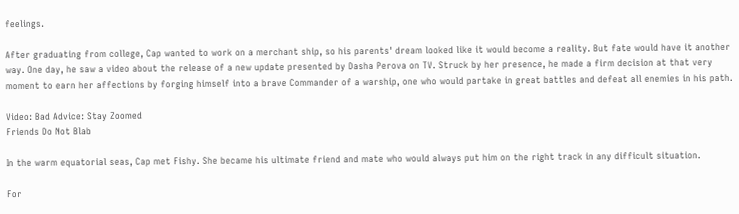feelings.

After graduating from college, Cap wanted to work on a merchant ship, so his parents' dream looked like it would become a reality. But fate would have it another way. One day, he saw a video about the release of a new update presented by Dasha Perova on TV. Struck by her presence, he made a firm decision at that very moment to earn her affections by forging himself into a brave Commander of a warship, one who would partake in great battles and defeat all enemies in his path.

Video: Bad Advice: Stay Zoomed
Friends Do Not Blab

In the warm equatorial seas, Cap met Fishy. She became his ultimate friend and mate who would always put him on the right track in any difficult situation.

For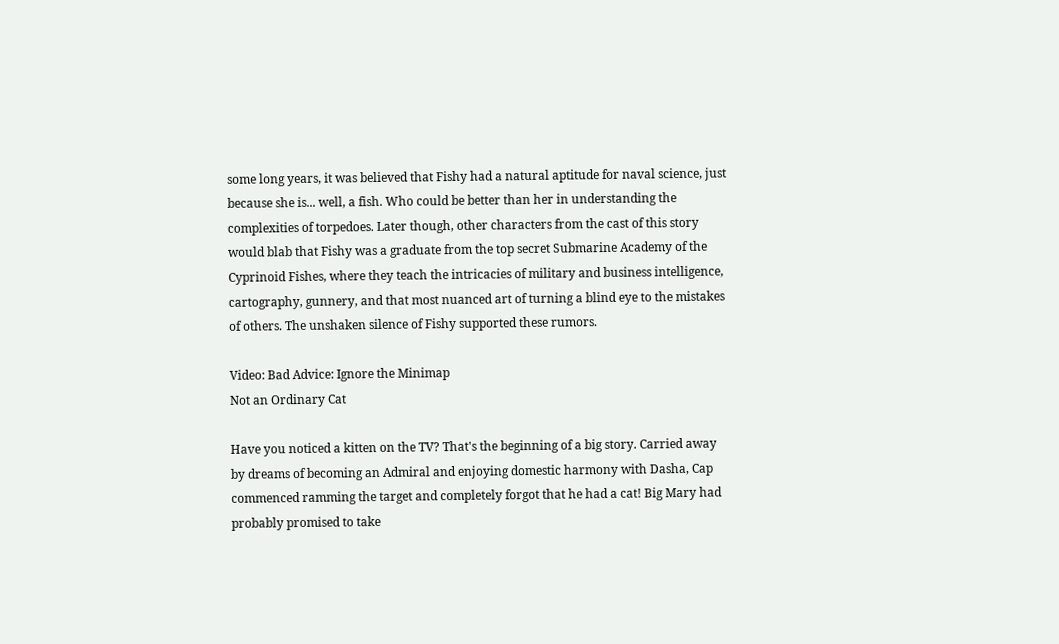some long years, it was believed that Fishy had a natural aptitude for naval science, just because she is... well, a fish. Who could be better than her in understanding the complexities of torpedoes. Later though, other characters from the cast of this story would blab that Fishy was a graduate from the top secret Submarine Academy of the Cyprinoid Fishes, where they teach the intricacies of military and business intelligence, cartography, gunnery, and that most nuanced art of turning a blind eye to the mistakes of others. The unshaken silence of Fishy supported these rumors.

Video: Bad Advice: Ignore the Minimap
Not an Ordinary Cat

Have you noticed a kitten on the TV? That's the beginning of a big story. Carried away by dreams of becoming an Admiral and enjoying domestic harmony with Dasha, Cap commenced ramming the target and completely forgot that he had a cat! Big Mary had probably promised to take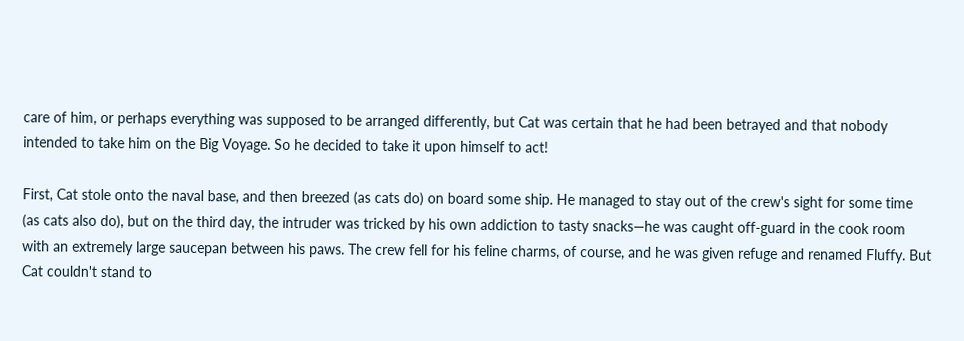care of him, or perhaps everything was supposed to be arranged differently, but Cat was certain that he had been betrayed and that nobody intended to take him on the Big Voyage. So he decided to take it upon himself to act!

First, Cat stole onto the naval base, and then breezed (as cats do) on board some ship. He managed to stay out of the crew's sight for some time (as cats also do), but on the third day, the intruder was tricked by his own addiction to tasty snacks—he was caught off-guard in the cook room with an extremely large saucepan between his paws. The crew fell for his feline charms, of course, and he was given refuge and renamed Fluffy. But Cat couldn't stand to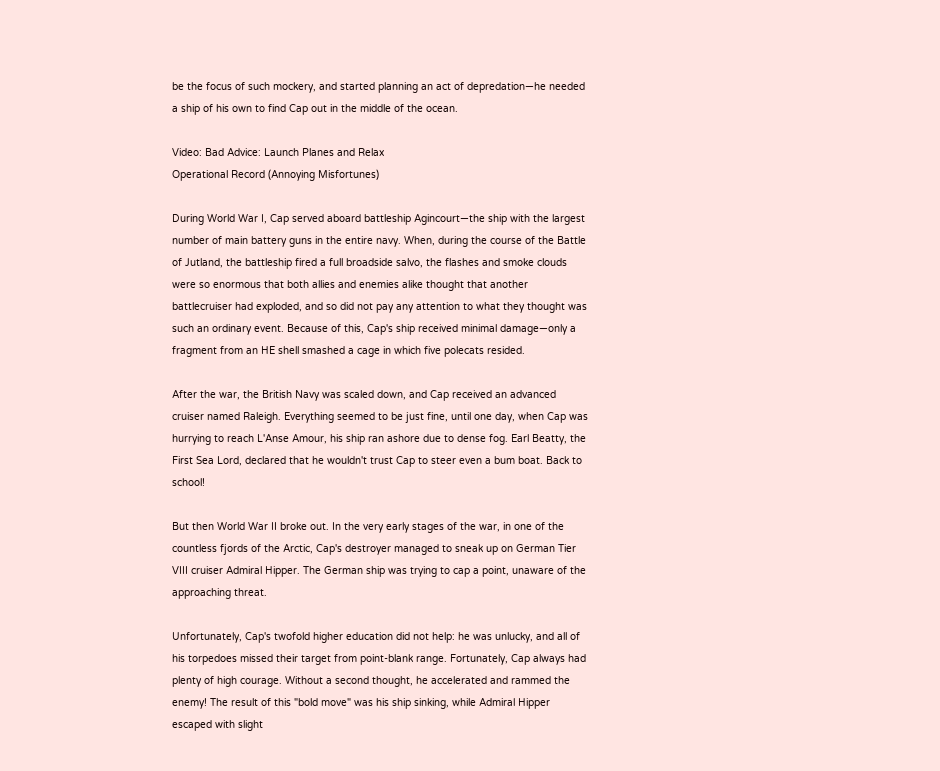be the focus of such mockery, and started planning an act of depredation—he needed a ship of his own to find Cap out in the middle of the ocean.

Video: Bad Advice: Launch Planes and Relax
Operational Record (Annoying Misfortunes)

During World War I, Cap served aboard battleship Agincourt—the ship with the largest number of main battery guns in the entire navy. When, during the course of the Battle of Jutland, the battleship fired a full broadside salvo, the flashes and smoke clouds were so enormous that both allies and enemies alike thought that another battlecruiser had exploded, and so did not pay any attention to what they thought was such an ordinary event. Because of this, Cap's ship received minimal damage—only a fragment from an HE shell smashed a cage in which five polecats resided.

After the war, the British Navy was scaled down, and Cap received an advanced cruiser named Raleigh. Everything seemed to be just fine, until one day, when Cap was hurrying to reach L'Anse Amour, his ship ran ashore due to dense fog. Earl Beatty, the First Sea Lord, declared that he wouldn't trust Cap to steer even a bum boat. Back to school!

But then World War II broke out. In the very early stages of the war, in one of the countless fjords of the Arctic, Cap's destroyer managed to sneak up on German Tier VIII cruiser Admiral Hipper. The German ship was trying to cap a point, unaware of the approaching threat.

Unfortunately, Cap's twofold higher education did not help: he was unlucky, and all of his torpedoes missed their target from point-blank range. Fortunately, Cap always had plenty of high courage. Without a second thought, he accelerated and rammed the enemy! The result of this "bold move" was his ship sinking, while Admiral Hipper escaped with slight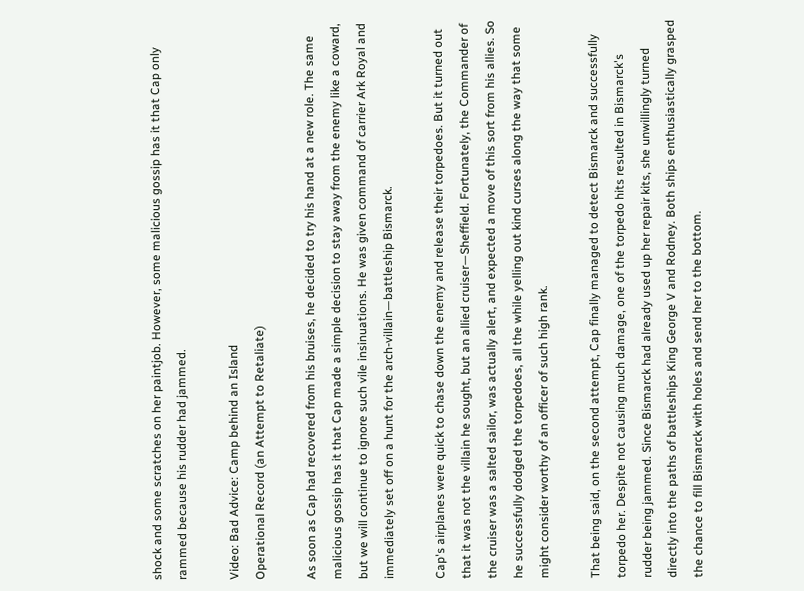shock and some scratches on her paintjob. However, some malicious gossip has it that Cap only rammed because his rudder had jammed.

Video: Bad Advice: Camp behind an Island
Operational Record (an Attempt to Retaliate)

As soon as Cap had recovered from his bruises, he decided to try his hand at a new role. The same malicious gossip has it that Cap made a simple decision to stay away from the enemy like a coward, but we will continue to ignore such vile insinuations. He was given command of carrier Ark Royal and immediately set off on a hunt for the arch-villain—battleship Bismarck.

Cap's airplanes were quick to chase down the enemy and release their torpedoes. But it turned out that it was not the villain he sought, but an allied cruiser—Sheffield. Fortunately, the Commander of the cruiser was a salted sailor, was actually alert, and expected a move of this sort from his allies. So he successfully dodged the torpedoes, all the while yelling out kind curses along the way that some might consider worthy of an officer of such high rank.

That being said, on the second attempt, Cap finally managed to detect Bismarck and successfully torpedo her. Despite not causing much damage, one of the torpedo hits resulted in Bismarck's rudder being jammed. Since Bismarck had already used up her repair kits, she unwillingly turned directly into the paths of battleships King George V and Rodney. Both ships enthusiastically grasped the chance to fill Bismarck with holes and send her to the bottom.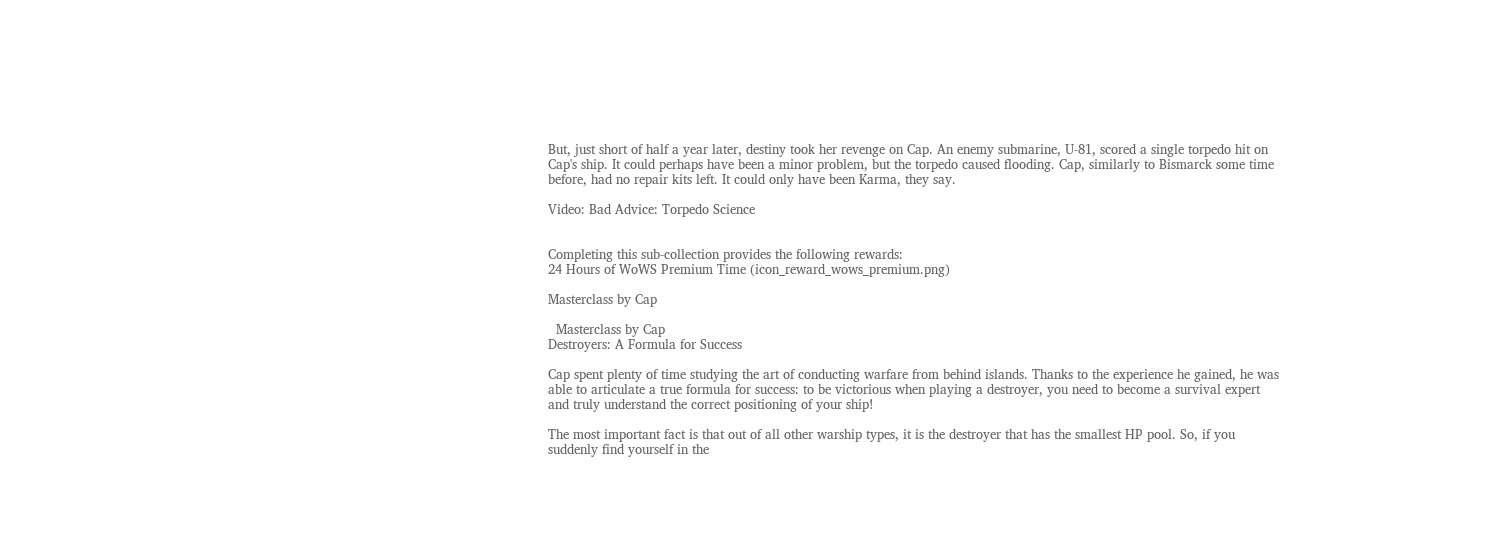But, just short of half a year later, destiny took her revenge on Cap. An enemy submarine, U-81, scored a single torpedo hit on Cap's ship. It could perhaps have been a minor problem, but the torpedo caused flooding. Cap, similarly to Bismarck some time before, had no repair kits left. It could only have been Karma, they say.

Video: Bad Advice: Torpedo Science


Completing this sub-collection provides the following rewards:
24 Hours of WoWS Premium Time (icon_reward_wows_premium.png)

Masterclass by Cap

  Masterclass by Cap
Destroyers: A Formula for Success

Cap spent plenty of time studying the art of conducting warfare from behind islands. Thanks to the experience he gained, he was able to articulate a true formula for success: to be victorious when playing a destroyer, you need to become a survival expert and truly understand the correct positioning of your ship!

The most important fact is that out of all other warship types, it is the destroyer that has the smallest HP pool. So, if you suddenly find yourself in the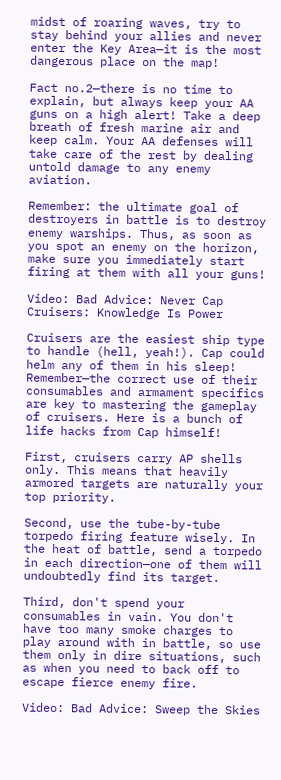midst of roaring waves, try to stay behind your allies and never enter the Key Area—it is the most dangerous place on the map!

Fact no.2—there is no time to explain, but always keep your AA guns on a high alert! Take a deep breath of fresh marine air and keep calm. Your AA defenses will take care of the rest by dealing untold damage to any enemy aviation.

Remember: the ultimate goal of destroyers in battle is to destroy enemy warships. Thus, as soon as you spot an enemy on the horizon, make sure you immediately start firing at them with all your guns!

Video: Bad Advice: Never Cap
Cruisers: Knowledge Is Power

Cruisers are the easiest ship type to handle (hell, yeah!). Cap could helm any of them in his sleep! Remember—the correct use of their consumables and armament specifics are key to mastering the gameplay of cruisers. Here is a bunch of life hacks from Cap himself!

First, cruisers carry AP shells only. This means that heavily armored targets are naturally your top priority.

Second, use the tube-by-tube torpedo firing feature wisely. In the heat of battle, send a torpedo in each direction—one of them will undoubtedly find its target.

Third, don't spend your consumables in vain. You don't have too many smoke charges to play around with in battle, so use them only in dire situations, such as when you need to back off to escape fierce enemy fire.

Video: Bad Advice: Sweep the Skies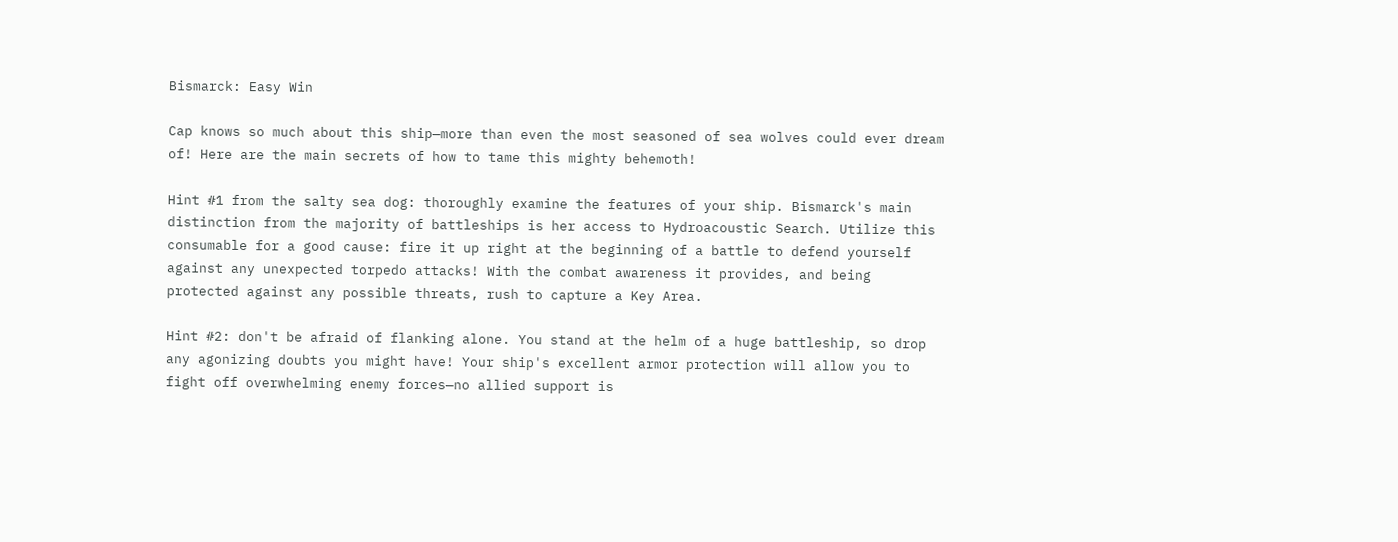Bismarck: Easy Win

Cap knows so much about this ship—more than even the most seasoned of sea wolves could ever dream of! Here are the main secrets of how to tame this mighty behemoth!

Hint #1 from the salty sea dog: thoroughly examine the features of your ship. Bismarck's main distinction from the majority of battleships is her access to Hydroacoustic Search. Utilize this consumable for a good cause: fire it up right at the beginning of a battle to defend yourself against any unexpected torpedo attacks! With the combat awareness it provides, and being protected against any possible threats, rush to capture a Key Area.

Hint #2: don't be afraid of flanking alone. You stand at the helm of a huge battleship, so drop any agonizing doubts you might have! Your ship's excellent armor protection will allow you to fight off overwhelming enemy forces—no allied support is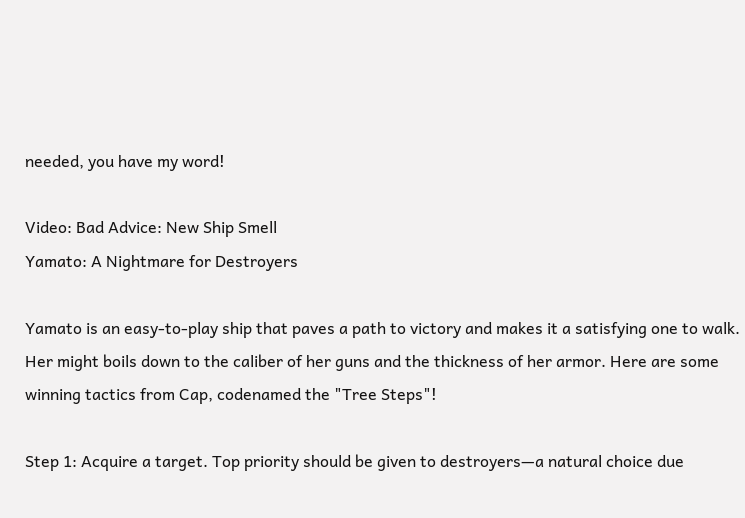needed, you have my word!

Video: Bad Advice: New Ship Smell
Yamato: A Nightmare for Destroyers

Yamato is an easy-to-play ship that paves a path to victory and makes it a satisfying one to walk. Her might boils down to the caliber of her guns and the thickness of her armor. Here are some winning tactics from Cap, codenamed the "Tree Steps"!

Step 1: Acquire a target. Top priority should be given to destroyers—a natural choice due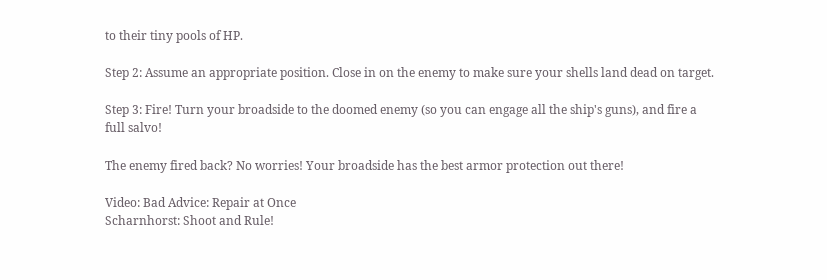to their tiny pools of HP.

Step 2: Assume an appropriate position. Close in on the enemy to make sure your shells land dead on target.

Step 3: Fire! Turn your broadside to the doomed enemy (so you can engage all the ship's guns), and fire a full salvo!

The enemy fired back? No worries! Your broadside has the best armor protection out there!

Video: Bad Advice: Repair at Once
Scharnhorst: Shoot and Rule!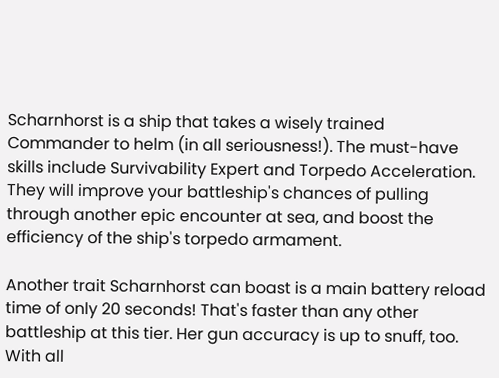Scharnhorst is a ship that takes a wisely trained Commander to helm (in all seriousness!). The must-have skills include Survivability Expert and Torpedo Acceleration. They will improve your battleship's chances of pulling through another epic encounter at sea, and boost the efficiency of the ship's torpedo armament.

Another trait Scharnhorst can boast is a main battery reload time of only 20 seconds! That's faster than any other battleship at this tier. Her gun accuracy is up to snuff, too. With all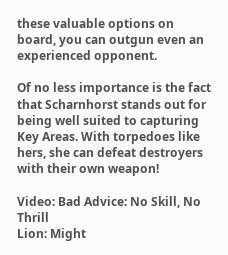these valuable options on board, you can outgun even an experienced opponent.

Of no less importance is the fact that Scharnhorst stands out for being well suited to capturing Key Areas. With torpedoes like hers, she can defeat destroyers with their own weapon!

Video: Bad Advice: No Skill, No Thrill
Lion: Might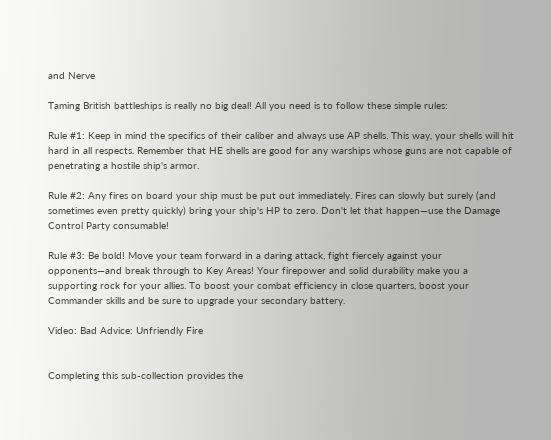and Nerve

Taming British battleships is really no big deal! All you need is to follow these simple rules:

Rule #1: Keep in mind the specifics of their caliber and always use AP shells. This way, your shells will hit hard in all respects. Remember that HE shells are good for any warships whose guns are not capable of penetrating a hostile ship's armor.

Rule #2: Any fires on board your ship must be put out immediately. Fires can slowly but surely (and sometimes even pretty quickly) bring your ship's HP to zero. Don't let that happen—use the Damage Control Party consumable!

Rule #3: Be bold! Move your team forward in a daring attack, fight fiercely against your opponents—and break through to Key Areas! Your firepower and solid durability make you a supporting rock for your allies. To boost your combat efficiency in close quarters, boost your Commander skills and be sure to upgrade your secondary battery.

Video: Bad Advice: Unfriendly Fire


Completing this sub-collection provides the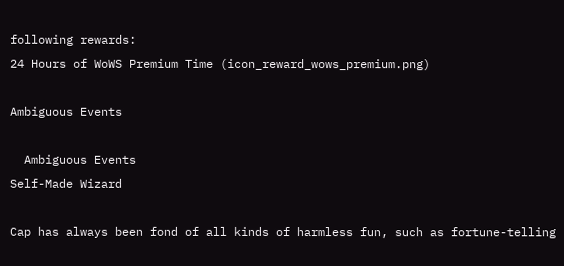following rewards:
24 Hours of WoWS Premium Time (icon_reward_wows_premium.png)

Ambiguous Events

  Ambiguous Events
Self-Made Wizard

Cap has always been fond of all kinds of harmless fun, such as fortune-telling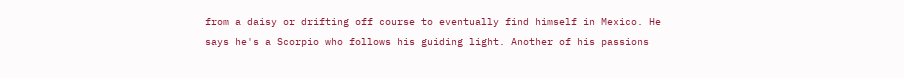from a daisy or drifting off course to eventually find himself in Mexico. He says he's a Scorpio who follows his guiding light. Another of his passions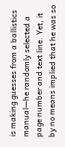is making guesses from a ballistics manual—he randomly selected a page number and text line. Yet, it by no means implied that he was so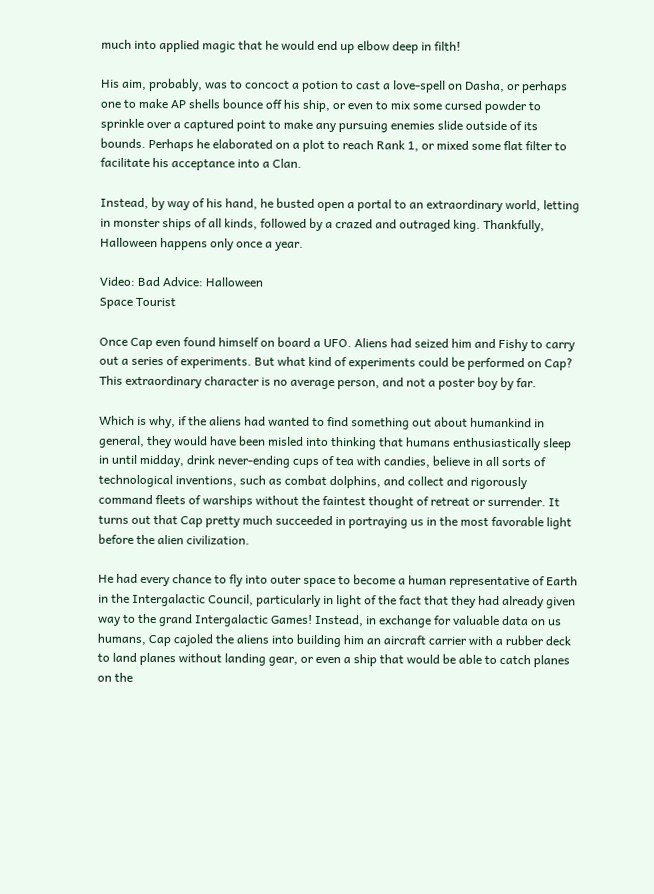much into applied magic that he would end up elbow deep in filth!

His aim, probably, was to concoct a potion to cast a love-spell on Dasha, or perhaps one to make AP shells bounce off his ship, or even to mix some cursed powder to sprinkle over a captured point to make any pursuing enemies slide outside of its bounds. Perhaps he elaborated on a plot to reach Rank 1, or mixed some flat filter to facilitate his acceptance into a Clan.

Instead, by way of his hand, he busted open a portal to an extraordinary world, letting in monster ships of all kinds, followed by a crazed and outraged king. Thankfully, Halloween happens only once a year.

Video: Bad Advice: Halloween
Space Tourist

Once Cap even found himself on board a UFO. Aliens had seized him and Fishy to carry out a series of experiments. But what kind of experiments could be performed on Cap? This extraordinary character is no average person, and not a poster boy by far.

Which is why, if the aliens had wanted to find something out about humankind in general, they would have been misled into thinking that humans enthusiastically sleep in until midday, drink never-ending cups of tea with candies, believe in all sorts of technological inventions, such as combat dolphins, and collect and rigorously command fleets of warships without the faintest thought of retreat or surrender. It turns out that Cap pretty much succeeded in portraying us in the most favorable light before the alien civilization.

He had every chance to fly into outer space to become a human representative of Earth in the Intergalactic Council, particularly in light of the fact that they had already given way to the grand Intergalactic Games! Instead, in exchange for valuable data on us humans, Cap cajoled the aliens into building him an aircraft carrier with a rubber deck to land planes without landing gear, or even a ship that would be able to catch planes on the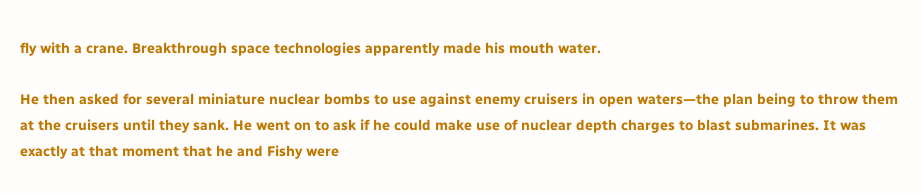fly with a crane. Breakthrough space technologies apparently made his mouth water.

He then asked for several miniature nuclear bombs to use against enemy cruisers in open waters—the plan being to throw them at the cruisers until they sank. He went on to ask if he could make use of nuclear depth charges to blast submarines. It was exactly at that moment that he and Fishy were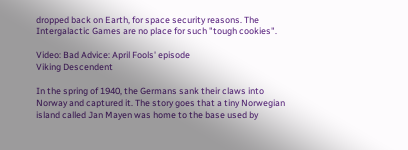dropped back on Earth, for space security reasons. The Intergalactic Games are no place for such "tough cookies".

Video: Bad Advice: April Fools' episode
Viking Descendent

In the spring of 1940, the Germans sank their claws into Norway and captured it. The story goes that a tiny Norwegian island called Jan Mayen was home to the base used by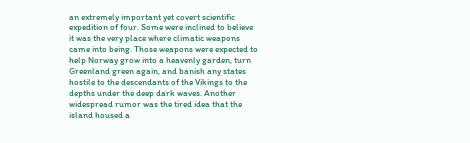an extremely important yet covert scientific expedition of four. Some were inclined to believe it was the very place where climatic weapons came into being. Those weapons were expected to help Norway grow into a heavenly garden, turn Greenland green again, and banish any states hostile to the descendants of the Vikings to the depths under the deep dark waves. Another widespread rumor was the tired idea that the island housed a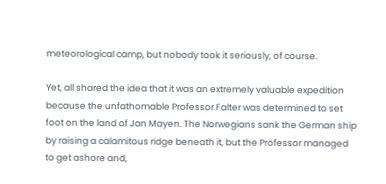meteorological camp, but nobody took it seriously, of course.

Yet, all shared the idea that it was an extremely valuable expedition because the unfathomable Professor Falter was determined to set foot on the land of Jan Mayen. The Norwegians sank the German ship by raising a calamitous ridge beneath it, but the Professor managed to get ashore and,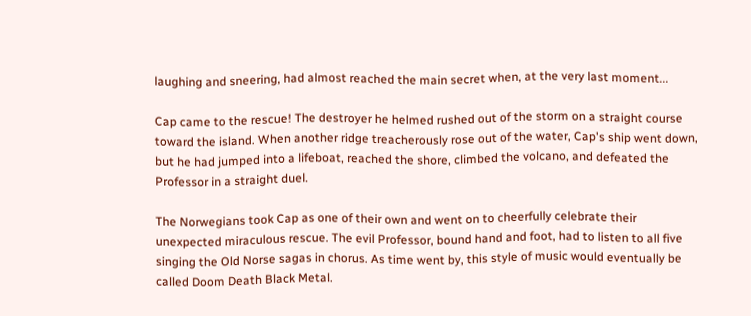laughing and sneering, had almost reached the main secret when, at the very last moment...

Cap came to the rescue! The destroyer he helmed rushed out of the storm on a straight course toward the island. When another ridge treacherously rose out of the water, Cap's ship went down, but he had jumped into a lifeboat, reached the shore, climbed the volcano, and defeated the Professor in a straight duel.

The Norwegians took Cap as one of their own and went on to cheerfully celebrate their unexpected miraculous rescue. The evil Professor, bound hand and foot, had to listen to all five singing the Old Norse sagas in chorus. As time went by, this style of music would eventually be called Doom Death Black Metal.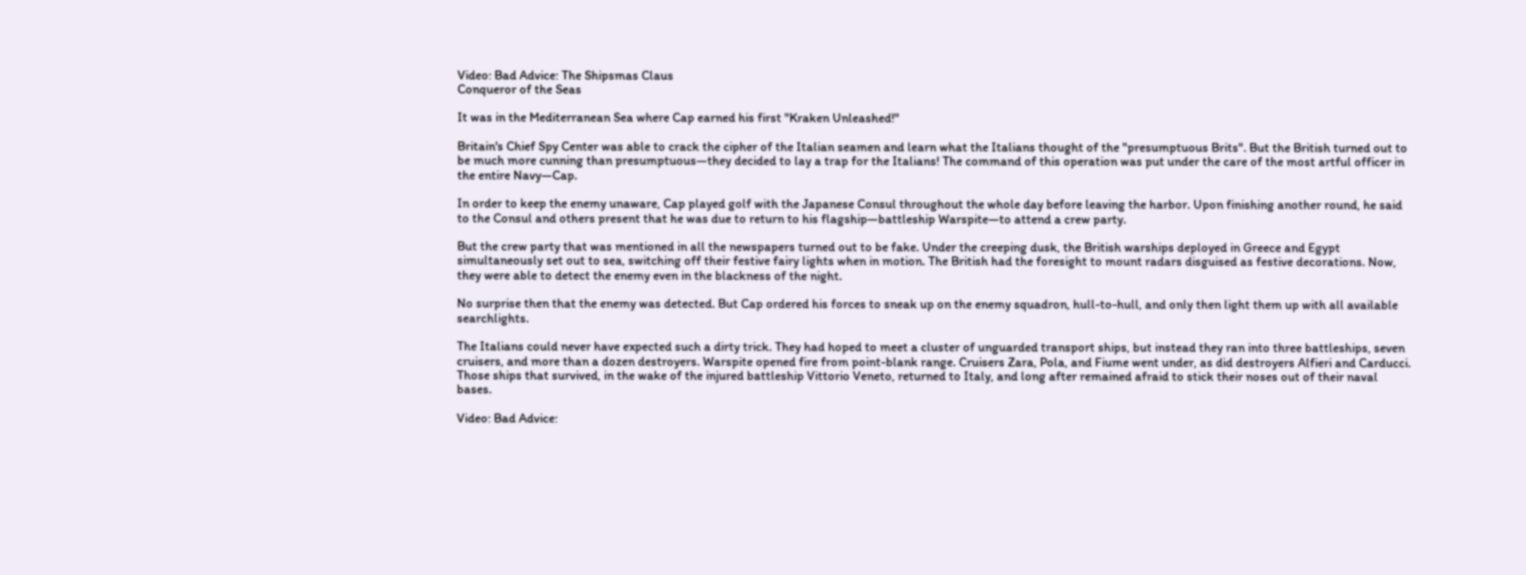Video: Bad Advice: The Shipsmas Claus
Conqueror of the Seas

It was in the Mediterranean Sea where Cap earned his first "Kraken Unleashed!"

Britain's Chief Spy Center was able to crack the cipher of the Italian seamen and learn what the Italians thought of the "presumptuous Brits". But the British turned out to be much more cunning than presumptuous—they decided to lay a trap for the Italians! The command of this operation was put under the care of the most artful officer in the entire Navy—Cap.

In order to keep the enemy unaware, Cap played golf with the Japanese Consul throughout the whole day before leaving the harbor. Upon finishing another round, he said to the Consul and others present that he was due to return to his flagship—battleship Warspite—to attend a crew party.

But the crew party that was mentioned in all the newspapers turned out to be fake. Under the creeping dusk, the British warships deployed in Greece and Egypt simultaneously set out to sea, switching off their festive fairy lights when in motion. The British had the foresight to mount radars disguised as festive decorations. Now, they were able to detect the enemy even in the blackness of the night.

No surprise then that the enemy was detected. But Cap ordered his forces to sneak up on the enemy squadron, hull-to-hull, and only then light them up with all available searchlights.

The Italians could never have expected such a dirty trick. They had hoped to meet a cluster of unguarded transport ships, but instead they ran into three battleships, seven cruisers, and more than a dozen destroyers. Warspite opened fire from point-blank range. Cruisers Zara, Pola, and Fiume went under, as did destroyers Alfieri and Carducci. Those ships that survived, in the wake of the injured battleship Vittorio Veneto, returned to Italy, and long after remained afraid to stick their noses out of their naval bases.

Video: Bad Advice: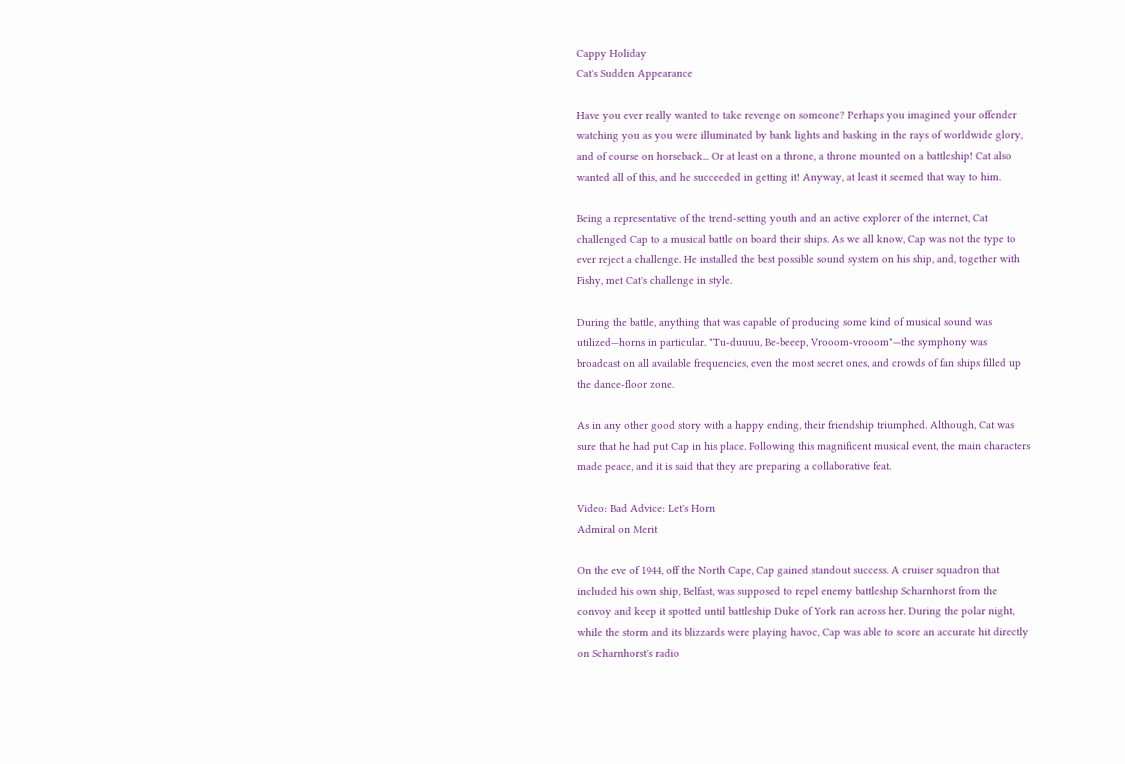Cappy Holiday
Cat's Sudden Appearance

Have you ever really wanted to take revenge on someone? Perhaps you imagined your offender watching you as you were illuminated by bank lights and basking in the rays of worldwide glory, and of course on horseback... Or at least on a throne, a throne mounted on a battleship! Cat also wanted all of this, and he succeeded in getting it! Anyway, at least it seemed that way to him.

Being a representative of the trend-setting youth and an active explorer of the internet, Cat challenged Cap to a musical battle on board their ships. As we all know, Cap was not the type to ever reject a challenge. He installed the best possible sound system on his ship, and, together with Fishy, met Cat's challenge in style.

During the battle, anything that was capable of producing some kind of musical sound was utilized—horns in particular. "Tu-duuuu, Be-beeep, Vrooom-vrooom"—the symphony was broadcast on all available frequencies, even the most secret ones, and crowds of fan ships filled up the dance-floor zone.

As in any other good story with a happy ending, their friendship triumphed. Although, Cat was sure that he had put Cap in his place. Following this magnificent musical event, the main characters made peace, and it is said that they are preparing a collaborative feat.

Video: Bad Advice: Let's Horn
Admiral on Merit

On the eve of 1944, off the North Cape, Cap gained standout success. A cruiser squadron that included his own ship, Belfast, was supposed to repel enemy battleship Scharnhorst from the convoy and keep it spotted until battleship Duke of York ran across her. During the polar night, while the storm and its blizzards were playing havoc, Cap was able to score an accurate hit directly on Scharnhorst's radio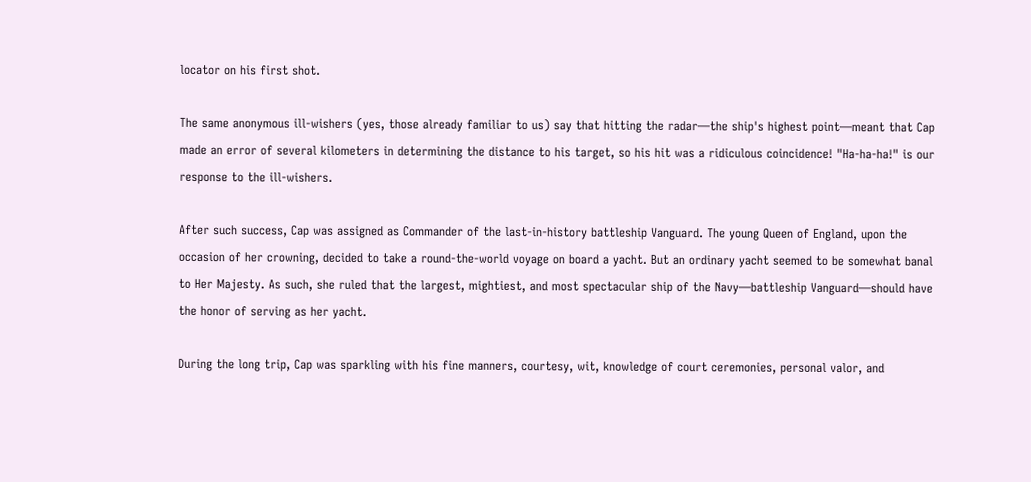locator on his first shot.

The same anonymous ill-wishers (yes, those already familiar to us) say that hitting the radar—the ship's highest point—meant that Cap made an error of several kilometers in determining the distance to his target, so his hit was a ridiculous coincidence! "Ha-ha-ha!" is our response to the ill-wishers.

After such success, Cap was assigned as Commander of the last-in-history battleship Vanguard. The young Queen of England, upon the occasion of her crowning, decided to take a round-the-world voyage on board a yacht. But an ordinary yacht seemed to be somewhat banal to Her Majesty. As such, she ruled that the largest, mightiest, and most spectacular ship of the Navy—battleship Vanguard—should have the honor of serving as her yacht.

During the long trip, Cap was sparkling with his fine manners, courtesy, wit, knowledge of court ceremonies, personal valor, and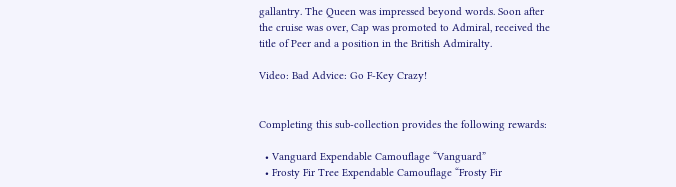gallantry. The Queen was impressed beyond words. Soon after the cruise was over, Cap was promoted to Admiral, received the title of Peer and a position in the British Admiralty.

Video: Bad Advice: Go F-Key Crazy!


Completing this sub-collection provides the following rewards:

  • Vanguard Expendable Camouflage “Vanguard”
  • Frosty Fir Tree Expendable Camouflage “Frosty Fir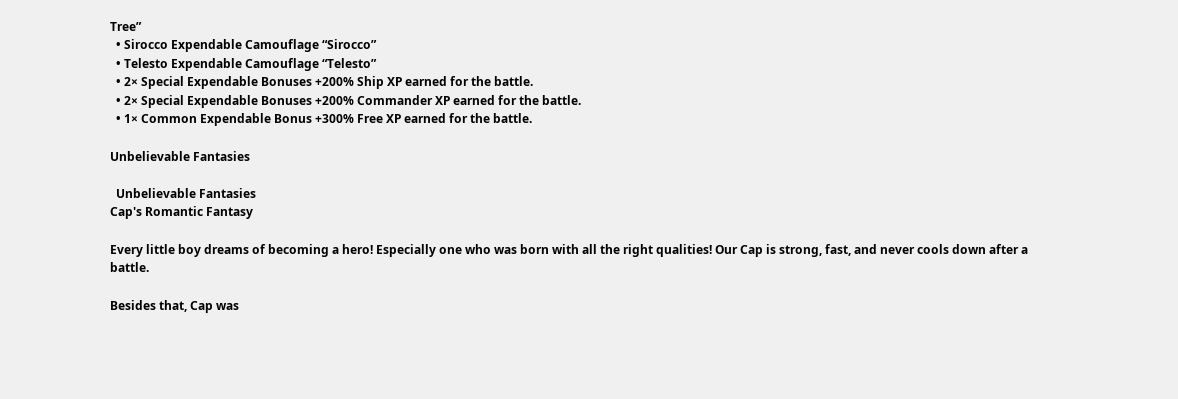Tree”
  • Sirocco Expendable Camouflage “Sirocco”
  • Telesto Expendable Camouflage “Telesto”
  • 2× Special Expendable Bonuses +200% Ship XP earned for the battle.
  • 2× Special Expendable Bonuses +200% Commander XP earned for the battle.
  • 1× Common Expendable Bonus +300% Free XP earned for the battle.

Unbelievable Fantasies

  Unbelievable Fantasies
Cap's Romantic Fantasy

Every little boy dreams of becoming a hero! Especially one who was born with all the right qualities! Our Cap is strong, fast, and never cools down after a battle.

Besides that, Cap was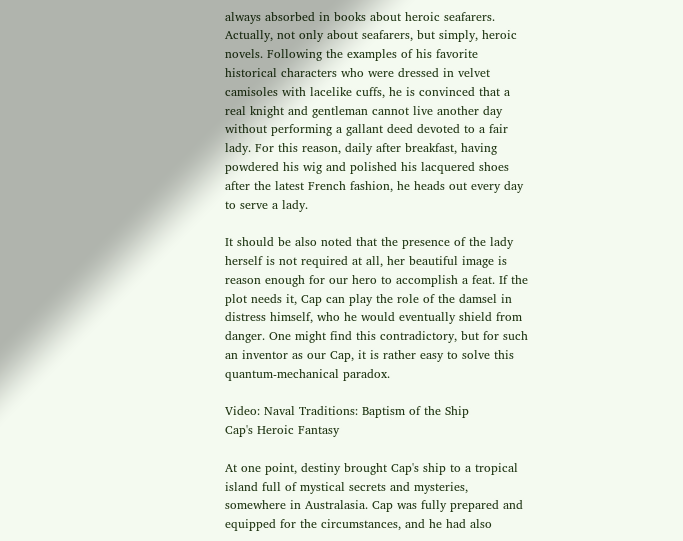always absorbed in books about heroic seafarers. Actually, not only about seafarers, but simply, heroic novels. Following the examples of his favorite historical characters who were dressed in velvet camisoles with lacelike cuffs, he is convinced that a real knight and gentleman cannot live another day without performing a gallant deed devoted to a fair lady. For this reason, daily after breakfast, having powdered his wig and polished his lacquered shoes after the latest French fashion, he heads out every day to serve a lady.

It should be also noted that the presence of the lady herself is not required at all, her beautiful image is reason enough for our hero to accomplish a feat. If the plot needs it, Cap can play the role of the damsel in distress himself, who he would eventually shield from danger. One might find this contradictory, but for such an inventor as our Cap, it is rather easy to solve this quantum-mechanical paradox.

Video: Naval Traditions: Baptism of the Ship
Cap's Heroic Fantasy

At one point, destiny brought Cap's ship to a tropical island full of mystical secrets and mysteries, somewhere in Australasia. Cap was fully prepared and equipped for the circumstances, and he had also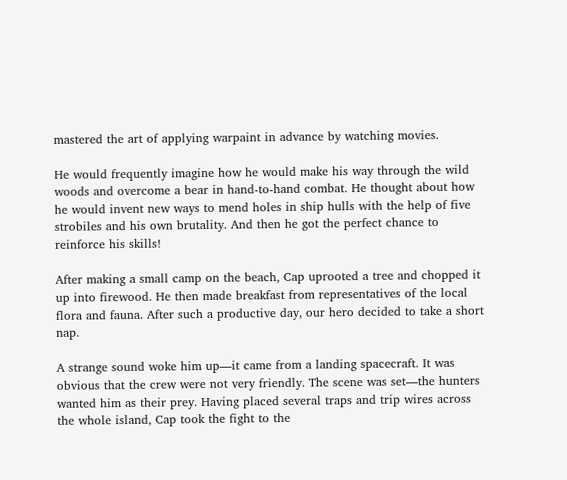mastered the art of applying warpaint in advance by watching movies.

He would frequently imagine how he would make his way through the wild woods and overcome a bear in hand-to-hand combat. He thought about how he would invent new ways to mend holes in ship hulls with the help of five strobiles and his own brutality. And then he got the perfect chance to reinforce his skills!

After making a small camp on the beach, Cap uprooted a tree and chopped it up into firewood. He then made breakfast from representatives of the local flora and fauna. After such a productive day, our hero decided to take a short nap.

A strange sound woke him up—it came from a landing spacecraft. It was obvious that the crew were not very friendly. The scene was set—the hunters wanted him as their prey. Having placed several traps and trip wires across the whole island, Cap took the fight to the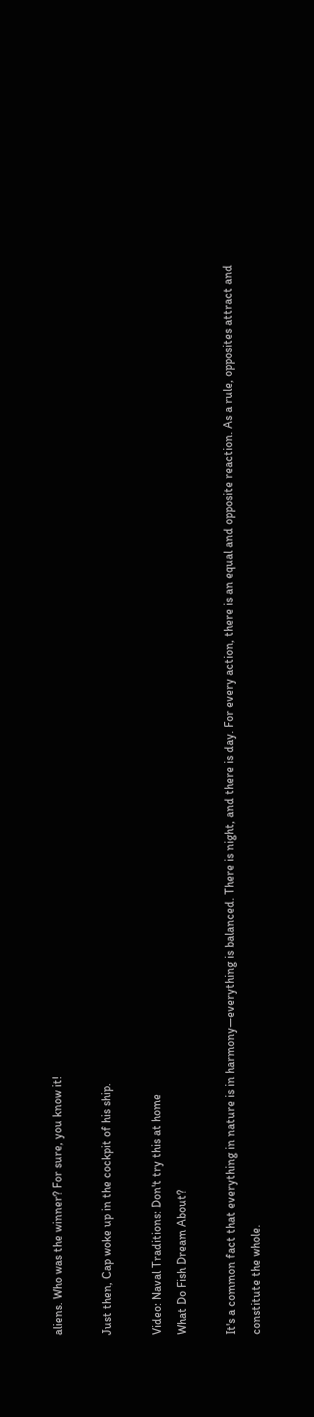aliens. Who was the winner? For sure, you know it!

Just then, Cap woke up in the cockpit of his ship.

Video: Naval Traditions: Don't try this at home
What Do Fish Dream About?

It's a common fact that everything in nature is in harmony—everything is balanced. There is night, and there is day. For every action, there is an equal and opposite reaction. As a rule, opposites attract and constitute the whole.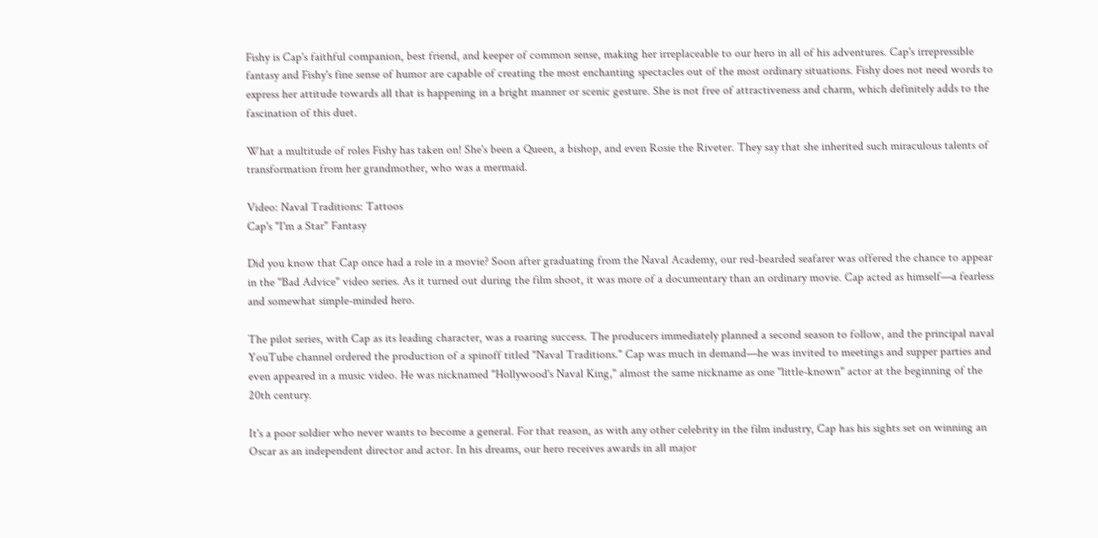Fishy is Cap's faithful companion, best friend, and keeper of common sense, making her irreplaceable to our hero in all of his adventures. Cap's irrepressible fantasy and Fishy's fine sense of humor are capable of creating the most enchanting spectacles out of the most ordinary situations. Fishy does not need words to express her attitude towards all that is happening in a bright manner or scenic gesture. She is not free of attractiveness and charm, which definitely adds to the fascination of this duet.

What a multitude of roles Fishy has taken on! She's been a Queen, a bishop, and even Rosie the Riveter. They say that she inherited such miraculous talents of transformation from her grandmother, who was a mermaid.

Video: Naval Traditions: Tattoos
Cap's "I'm a Star" Fantasy

Did you know that Cap once had a role in a movie? Soon after graduating from the Naval Academy, our red-bearded seafarer was offered the chance to appear in the "Bad Advice" video series. As it turned out during the film shoot, it was more of a documentary than an ordinary movie. Cap acted as himself—a fearless and somewhat simple-minded hero.

The pilot series, with Cap as its leading character, was a roaring success. The producers immediately planned a second season to follow, and the principal naval YouTube channel ordered the production of a spinoff titled "Naval Traditions." Cap was much in demand—he was invited to meetings and supper parties and even appeared in a music video. He was nicknamed "Hollywood's Naval King," almost the same nickname as one "little-known" actor at the beginning of the 20th century.

It's a poor soldier who never wants to become a general. For that reason, as with any other celebrity in the film industry, Cap has his sights set on winning an Oscar as an independent director and actor. In his dreams, our hero receives awards in all major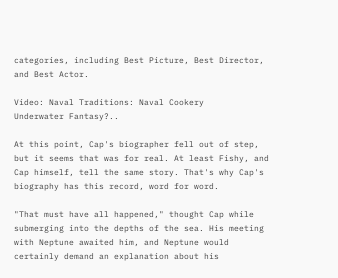categories, including Best Picture, Best Director, and Best Actor.

Video: Naval Traditions: Naval Cookery
Underwater Fantasy?..

At this point, Cap's biographer fell out of step, but it seems that was for real. At least Fishy, and Cap himself, tell the same story. That's why Cap's biography has this record, word for word.

"That must have all happened," thought Cap while submerging into the depths of the sea. His meeting with Neptune awaited him, and Neptune would certainly demand an explanation about his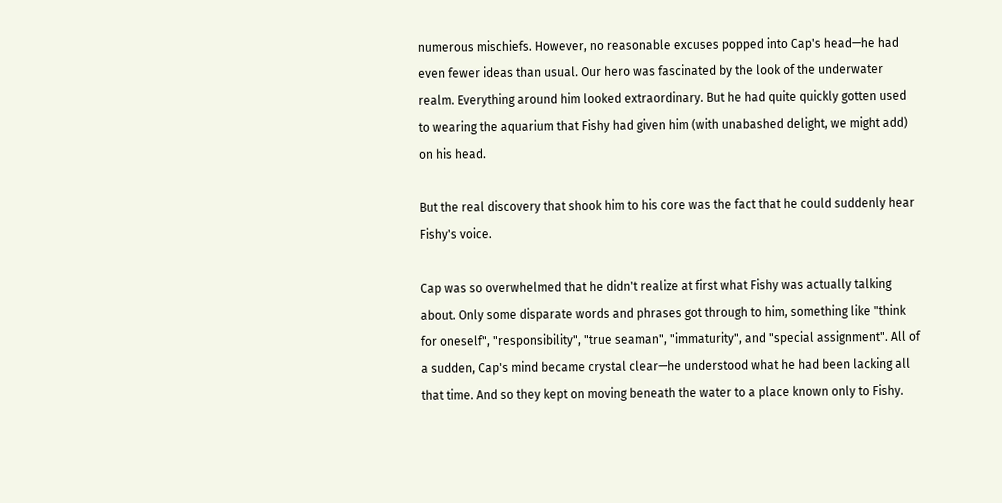numerous mischiefs. However, no reasonable excuses popped into Cap's head—he had even fewer ideas than usual. Our hero was fascinated by the look of the underwater realm. Everything around him looked extraordinary. But he had quite quickly gotten used to wearing the aquarium that Fishy had given him (with unabashed delight, we might add) on his head.

But the real discovery that shook him to his core was the fact that he could suddenly hear Fishy's voice.

Cap was so overwhelmed that he didn't realize at first what Fishy was actually talking about. Only some disparate words and phrases got through to him, something like "think for oneself", "responsibility", "true seaman", "immaturity", and "special assignment". All of a sudden, Cap's mind became crystal clear—he understood what he had been lacking all that time. And so they kept on moving beneath the water to a place known only to Fishy.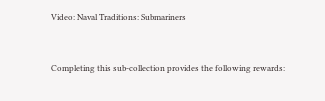Video: Naval Traditions: Submariners


Completing this sub-collection provides the following rewards: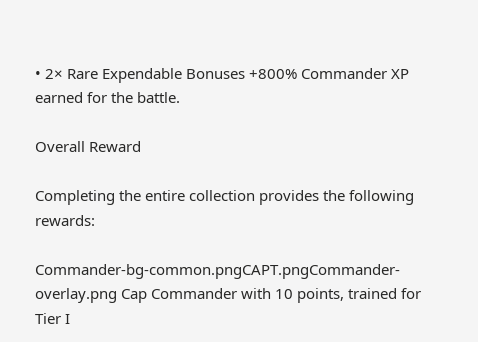• 2× Rare Expendable Bonuses +800% Commander XP earned for the battle.

Overall Reward

Completing the entire collection provides the following rewards:

Commander-bg-common.pngCAPT.pngCommander-overlay.png Cap Commander with 10 points, trained for Tier I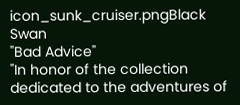icon_sunk_cruiser.pngBlack Swan
"Bad Advice"
"In honor of the collection dedicated to the adventures of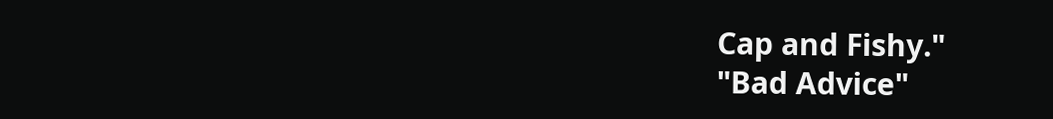Cap and Fishy."
"Bad Advice"